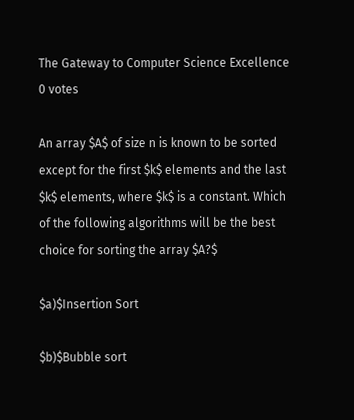The Gateway to Computer Science Excellence
0 votes

An array $A$ of size n is known to be sorted except for the first $k$ elements and the last $k$ elements, where $k$ is a constant. Which of the following algorithms will be the best choice for sorting the array $A?$

$a)$Insertion Sort

$b)$Bubble sort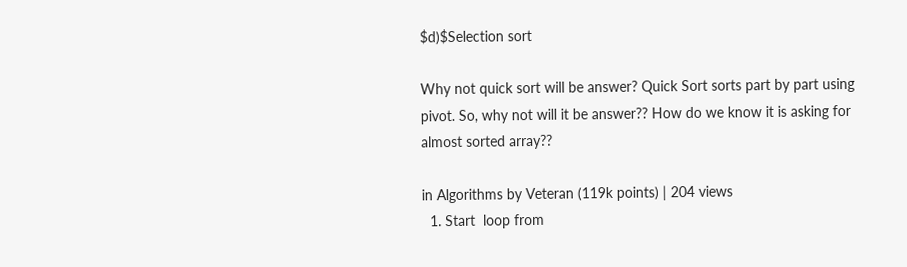$d)$Selection sort

Why not quick sort will be answer? Quick Sort sorts part by part using pivot. So, why not will it be answer?? How do we know it is asking for almost sorted array??

in Algorithms by Veteran (119k points) | 204 views
  1. Start  loop from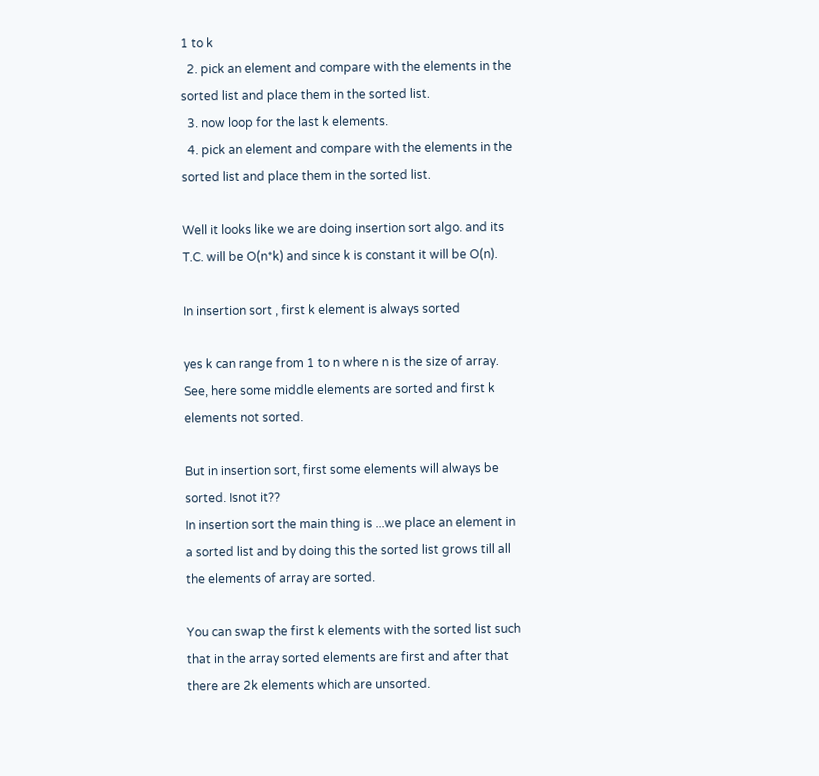1 to k
  2. pick an element and compare with the elements in the sorted list and place them in the sorted list.
  3. now loop for the last k elements.
  4. pick an element and compare with the elements in the sorted list and place them in the sorted list.

Well it looks like we are doing insertion sort algo. and its T.C. will be O(n*k) and since k is constant it will be O(n).

In insertion sort , first k element is always sorted

yes k can range from 1 to n where n is the size of array.
See, here some middle elements are sorted and first k elements not sorted.

But in insertion sort, first some elements will always be sorted. Isnot it??
In insertion sort the main thing is ...we place an element in a sorted list and by doing this the sorted list grows till all the elements of array are sorted.

You can swap the first k elements with the sorted list such that in the array sorted elements are first and after that there are 2k elements which are unsorted.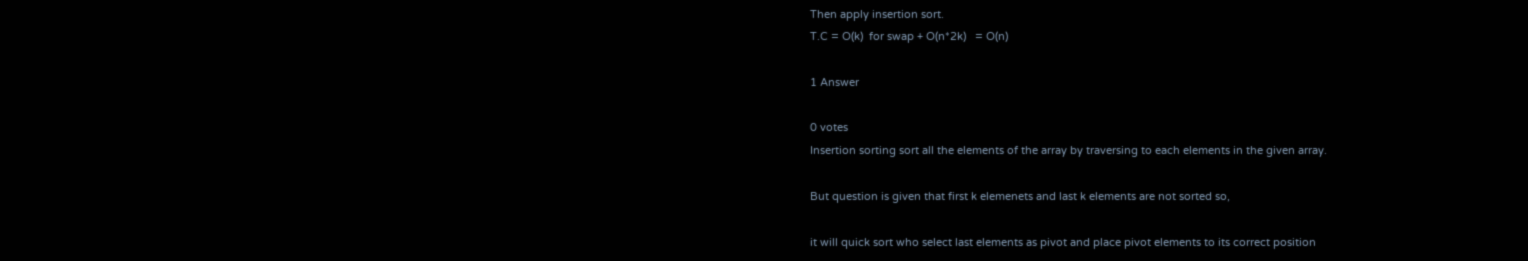Then apply insertion sort.
T.C = O(k)  for swap + O(n*2k)   = O(n)

1 Answer

0 votes
Insertion sorting sort all the elements of the array by traversing to each elements in the given array.

But question is given that first k elemenets and last k elements are not sorted so,

it will quick sort who select last elements as pivot and place pivot elements to its correct position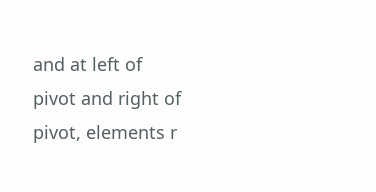and at left of pivot and right of pivot, elements r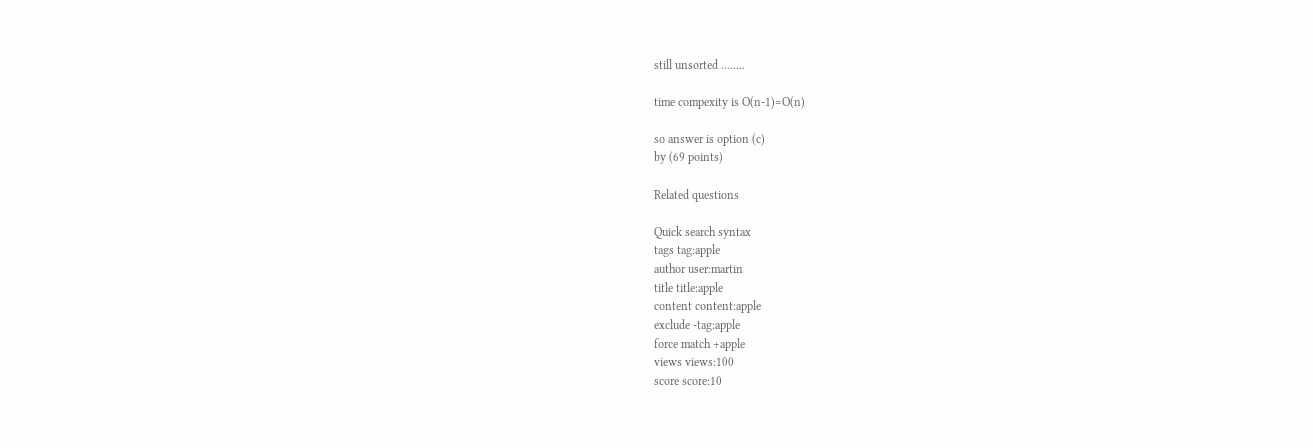still unsorted ........

time compexity is O(n-1)=O(n)

so answer is option (c)
by (69 points)

Related questions

Quick search syntax
tags tag:apple
author user:martin
title title:apple
content content:apple
exclude -tag:apple
force match +apple
views views:100
score score:10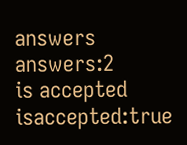answers answers:2
is accepted isaccepted:true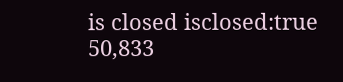is closed isclosed:true
50,833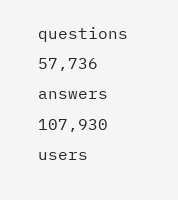questions
57,736 answers
107,930 users